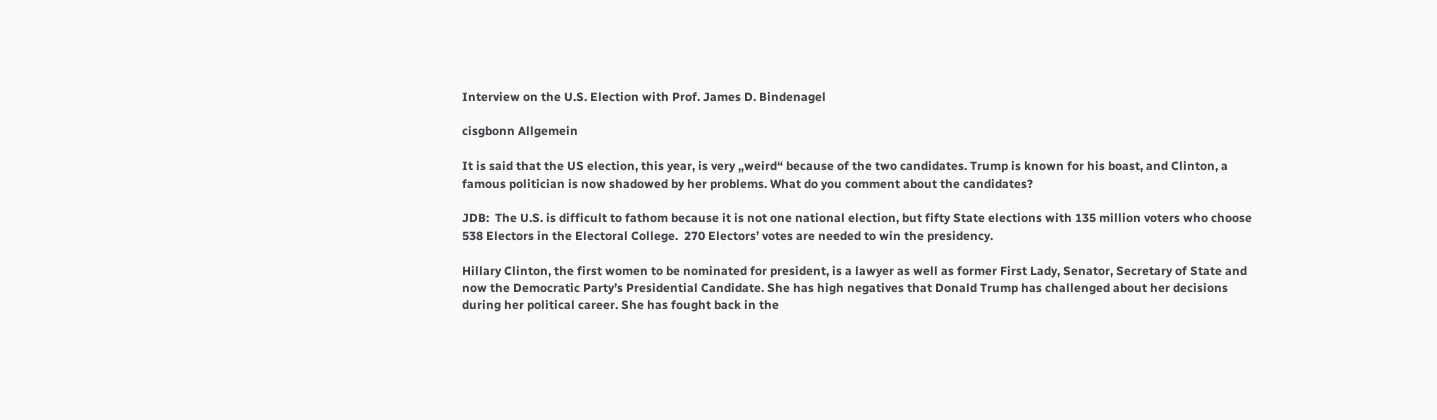Interview on the U.S. Election with Prof. James D. Bindenagel

cisgbonn Allgemein

It is said that the US election, this year, is very „weird“ because of the two candidates. Trump is known for his boast, and Clinton, a famous politician is now shadowed by her problems. What do you comment about the candidates?

JDB:  The U.S. is difficult to fathom because it is not one national election, but fifty State elections with 135 million voters who choose 538 Electors in the Electoral College.  270 Electors’ votes are needed to win the presidency.

Hillary Clinton, the first women to be nominated for president, is a lawyer as well as former First Lady, Senator, Secretary of State and now the Democratic Party’s Presidential Candidate. She has high negatives that Donald Trump has challenged about her decisions during her political career. She has fought back in the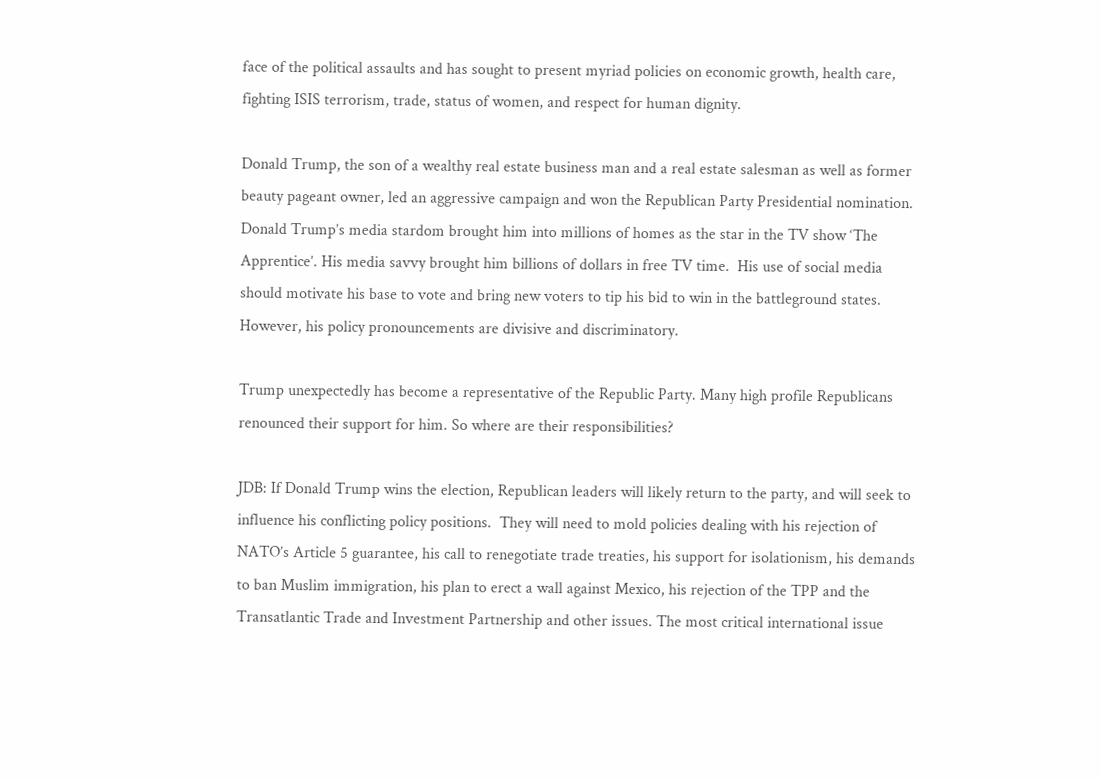face of the political assaults and has sought to present myriad policies on economic growth, health care, fighting ISIS terrorism, trade, status of women, and respect for human dignity.

Donald Trump, the son of a wealthy real estate business man and a real estate salesman as well as former beauty pageant owner, led an aggressive campaign and won the Republican Party Presidential nomination. Donald Trump’s media stardom brought him into millions of homes as the star in the TV show ‘The Apprentice’. His media savvy brought him billions of dollars in free TV time.  His use of social media should motivate his base to vote and bring new voters to tip his bid to win in the battleground states. However, his policy pronouncements are divisive and discriminatory.

Trump unexpectedly has become a representative of the Republic Party. Many high profile Republicans renounced their support for him. So where are their responsibilities?

JDB: If Donald Trump wins the election, Republican leaders will likely return to the party, and will seek to influence his conflicting policy positions.  They will need to mold policies dealing with his rejection of NATO’s Article 5 guarantee, his call to renegotiate trade treaties, his support for isolationism, his demands to ban Muslim immigration, his plan to erect a wall against Mexico, his rejection of the TPP and the Transatlantic Trade and Investment Partnership and other issues. The most critical international issue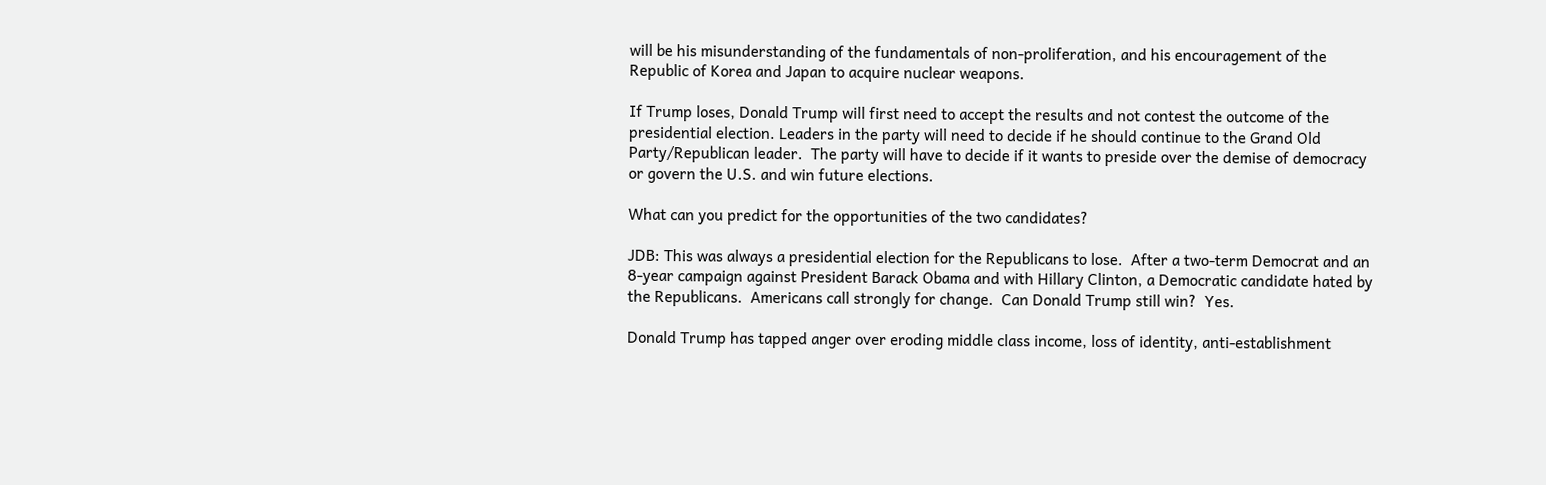will be his misunderstanding of the fundamentals of non-proliferation, and his encouragement of the Republic of Korea and Japan to acquire nuclear weapons.

If Trump loses, Donald Trump will first need to accept the results and not contest the outcome of the presidential election. Leaders in the party will need to decide if he should continue to the Grand Old Party/Republican leader.  The party will have to decide if it wants to preside over the demise of democracy or govern the U.S. and win future elections.

What can you predict for the opportunities of the two candidates?

JDB: This was always a presidential election for the Republicans to lose.  After a two-term Democrat and an 8-year campaign against President Barack Obama and with Hillary Clinton, a Democratic candidate hated by the Republicans.  Americans call strongly for change.  Can Donald Trump still win?  Yes.

Donald Trump has tapped anger over eroding middle class income, loss of identity, anti-establishment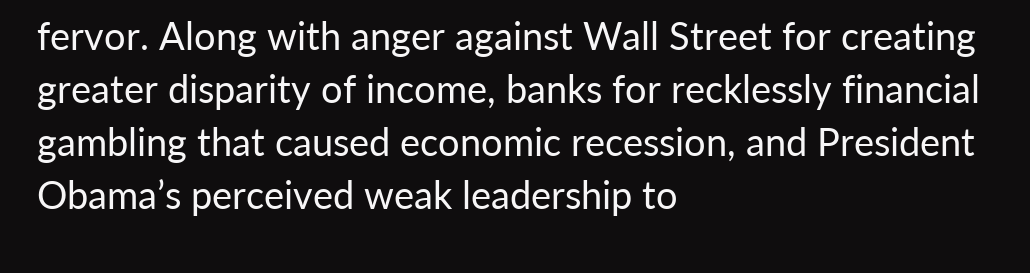fervor. Along with anger against Wall Street for creating greater disparity of income, banks for recklessly financial gambling that caused economic recession, and President Obama’s perceived weak leadership to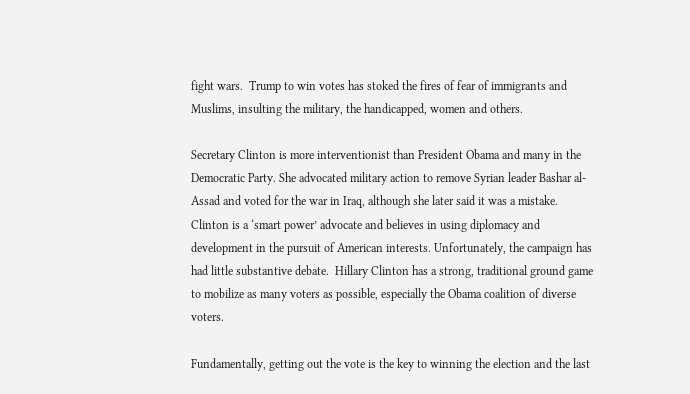fight wars.  Trump to win votes has stoked the fires of fear of immigrants and Muslims, insulting the military, the handicapped, women and others.

Secretary Clinton is more interventionist than President Obama and many in the Democratic Party. She advocated military action to remove Syrian leader Bashar al-Assad and voted for the war in Iraq, although she later said it was a mistake. Clinton is a ‘smart power’ advocate and believes in using diplomacy and development in the pursuit of American interests. Unfortunately, the campaign has had little substantive debate.  Hillary Clinton has a strong, traditional ground game to mobilize as many voters as possible, especially the Obama coalition of diverse voters.

Fundamentally, getting out the vote is the key to winning the election and the last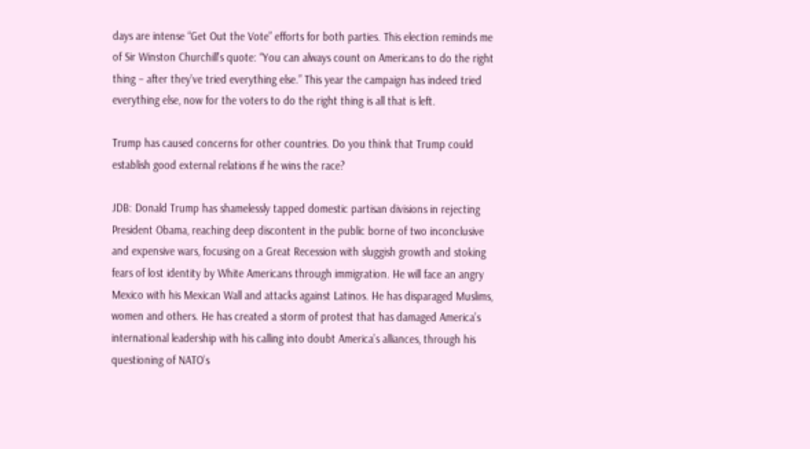days are intense “Get Out the Vote” efforts for both parties. This election reminds me of Sir Winston Churchill’s quote: “You can always count on Americans to do the right thing – after they’ve tried everything else.” This year the campaign has indeed tried everything else, now for the voters to do the right thing is all that is left.

Trump has caused concerns for other countries. Do you think that Trump could establish good external relations if he wins the race?

JDB: Donald Trump has shamelessly tapped domestic partisan divisions in rejecting President Obama, reaching deep discontent in the public borne of two inconclusive and expensive wars, focusing on a Great Recession with sluggish growth and stoking fears of lost identity by White Americans through immigration. He will face an angry Mexico with his Mexican Wall and attacks against Latinos. He has disparaged Muslims, women and others. He has created a storm of protest that has damaged America’s international leadership with his calling into doubt America’s alliances, through his questioning of NATO’s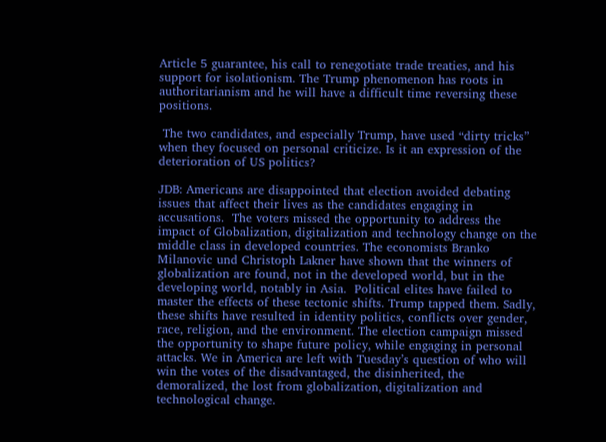Article 5 guarantee, his call to renegotiate trade treaties, and his support for isolationism. The Trump phenomenon has roots in authoritarianism and he will have a difficult time reversing these positions.

 The two candidates, and especially Trump, have used “dirty tricks” when they focused on personal criticize. Is it an expression of the deterioration of US politics?

JDB: Americans are disappointed that election avoided debating issues that affect their lives as the candidates engaging in accusations.  The voters missed the opportunity to address the impact of Globalization, digitalization and technology change on the middle class in developed countries. The economists Branko Milanovic und Christoph Lakner have shown that the winners of globalization are found, not in the developed world, but in the developing world, notably in Asia.  Political elites have failed to master the effects of these tectonic shifts. Trump tapped them. Sadly, these shifts have resulted in identity politics, conflicts over gender, race, religion, and the environment. The election campaign missed the opportunity to shape future policy, while engaging in personal attacks. We in America are left with Tuesday’s question of who will win the votes of the disadvantaged, the disinherited, the demoralized, the lost from globalization, digitalization and technological change.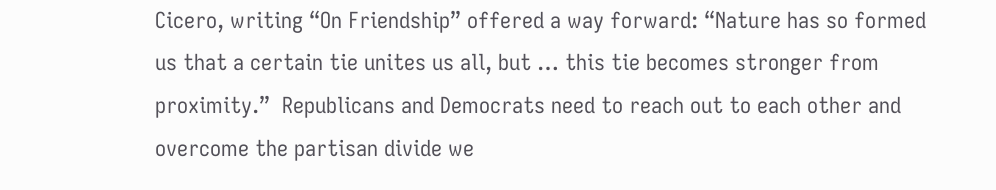Cicero, writing “On Friendship” offered a way forward: “Nature has so formed us that a certain tie unites us all, but … this tie becomes stronger from proximity.”  Republicans and Democrats need to reach out to each other and overcome the partisan divide we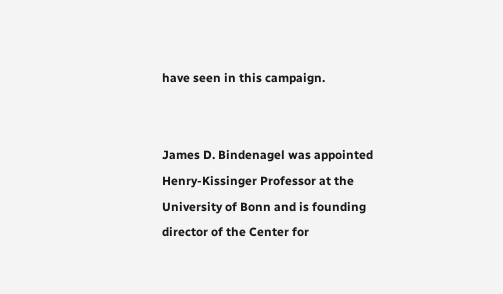have seen in this campaign.


James D. Bindenagel was appointed Henry-Kissinger Professor at the University of Bonn and is founding director of the Center for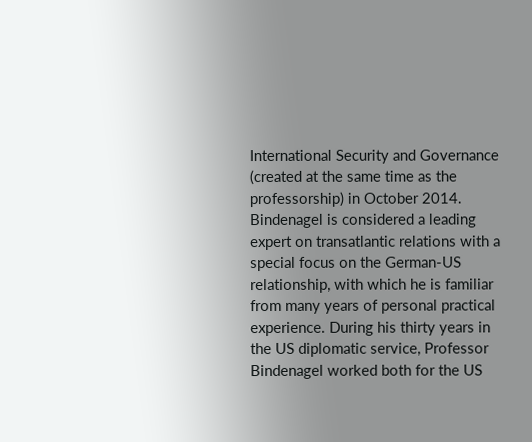International Security and Governance (created at the same time as the professorship) in October 2014. Bindenagel is considered a leading expert on transatlantic relations with a special focus on the German-US relationship, with which he is familiar from many years of personal practical experience. During his thirty years in the US diplomatic service, Professor Bindenagel worked both for the US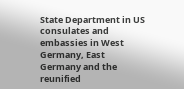State Department in US consulates and embassies in West Germany, East Germany and the reunified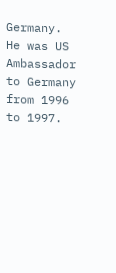Germany. He was US Ambassador to Germany from 1996 to 1997.